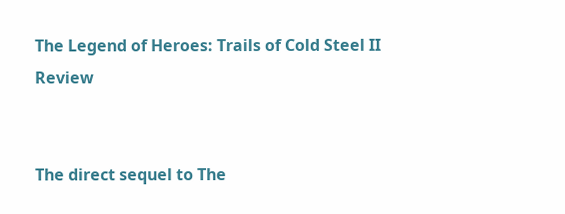The Legend of Heroes: Trails of Cold Steel II Review


The direct sequel to The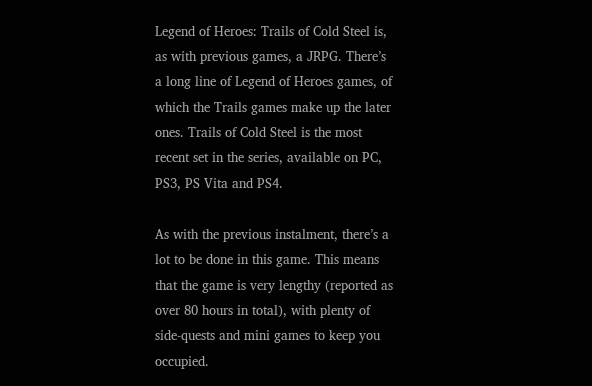Legend of Heroes: Trails of Cold Steel is, as with previous games, a JRPG. There’s a long line of Legend of Heroes games, of which the Trails games make up the later ones. Trails of Cold Steel is the most recent set in the series, available on PC, PS3, PS Vita and PS4.

As with the previous instalment, there’s a lot to be done in this game. This means that the game is very lengthy (reported as over 80 hours in total), with plenty of side-quests and mini games to keep you occupied.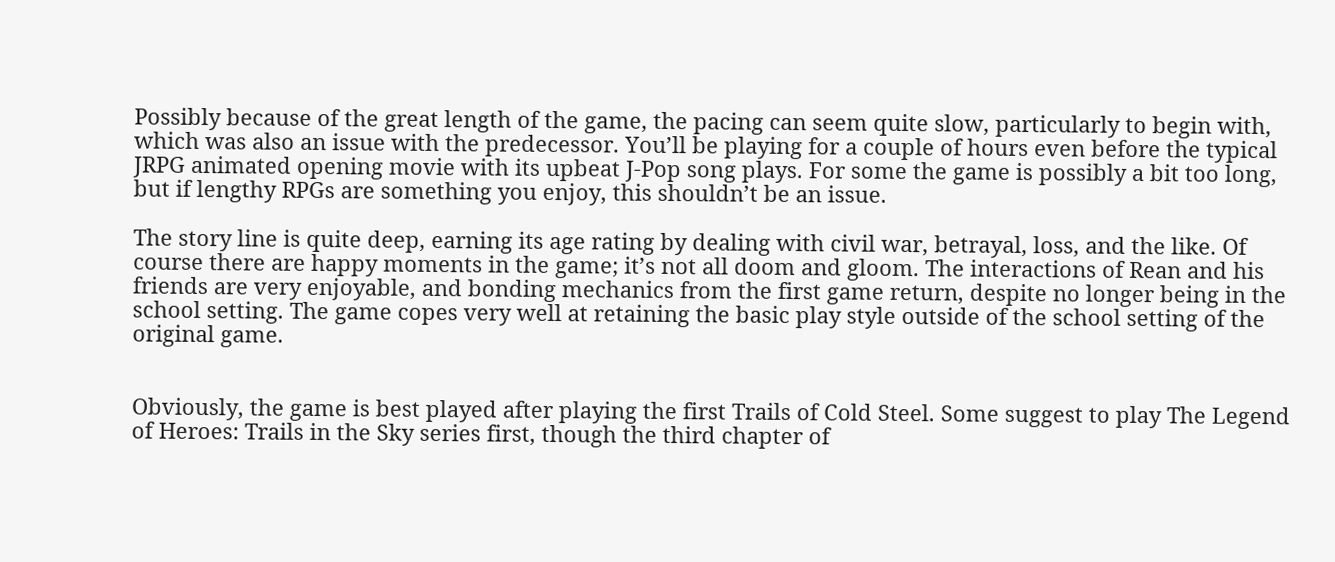Possibly because of the great length of the game, the pacing can seem quite slow, particularly to begin with, which was also an issue with the predecessor. You’ll be playing for a couple of hours even before the typical JRPG animated opening movie with its upbeat J-Pop song plays. For some the game is possibly a bit too long, but if lengthy RPGs are something you enjoy, this shouldn’t be an issue.

The story line is quite deep, earning its age rating by dealing with civil war, betrayal, loss, and the like. Of course there are happy moments in the game; it’s not all doom and gloom. The interactions of Rean and his friends are very enjoyable, and bonding mechanics from the first game return, despite no longer being in the school setting. The game copes very well at retaining the basic play style outside of the school setting of the original game.


Obviously, the game is best played after playing the first Trails of Cold Steel. Some suggest to play The Legend of Heroes: Trails in the Sky series first, though the third chapter of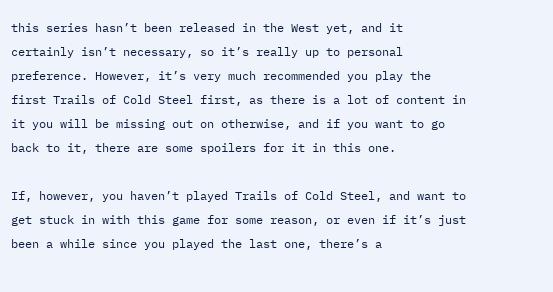this series hasn’t been released in the West yet, and it certainly isn’t necessary, so it’s really up to personal preference. However, it’s very much recommended you play the first Trails of Cold Steel first, as there is a lot of content in it you will be missing out on otherwise, and if you want to go back to it, there are some spoilers for it in this one.

If, however, you haven’t played Trails of Cold Steel, and want to get stuck in with this game for some reason, or even if it’s just been a while since you played the last one, there’s a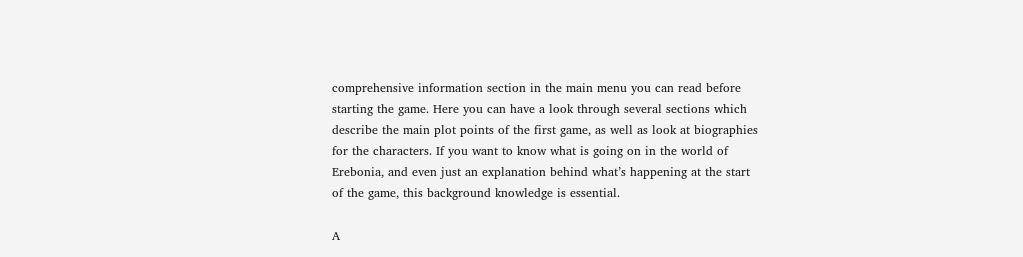comprehensive information section in the main menu you can read before starting the game. Here you can have a look through several sections which describe the main plot points of the first game, as well as look at biographies for the characters. If you want to know what is going on in the world of Erebonia, and even just an explanation behind what’s happening at the start of the game, this background knowledge is essential.

A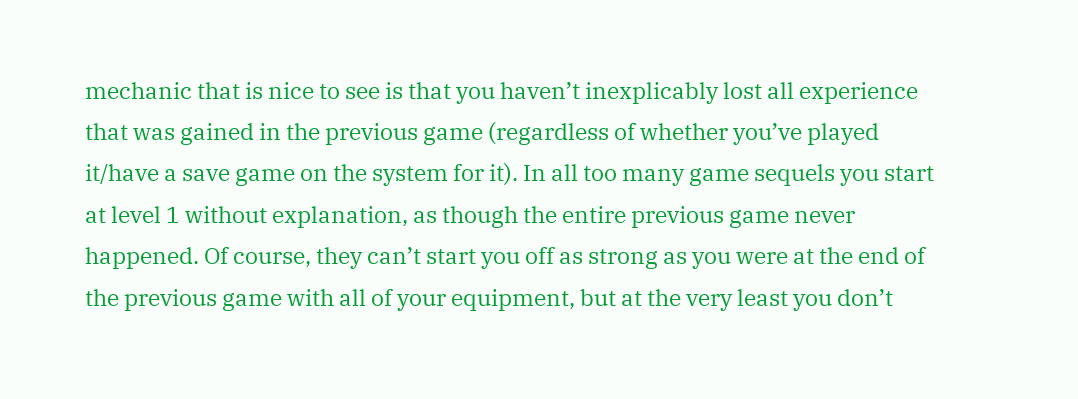mechanic that is nice to see is that you haven’t inexplicably lost all experience that was gained in the previous game (regardless of whether you’ve played it/have a save game on the system for it). In all too many game sequels you start at level 1 without explanation, as though the entire previous game never happened. Of course, they can’t start you off as strong as you were at the end of the previous game with all of your equipment, but at the very least you don’t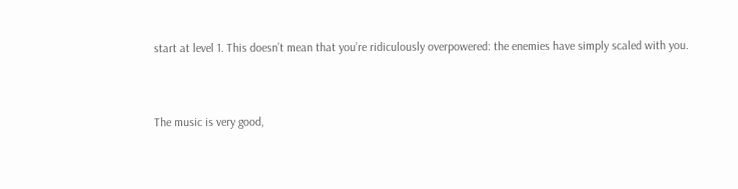start at level 1. This doesn’t mean that you’re ridiculously overpowered: the enemies have simply scaled with you.


The music is very good,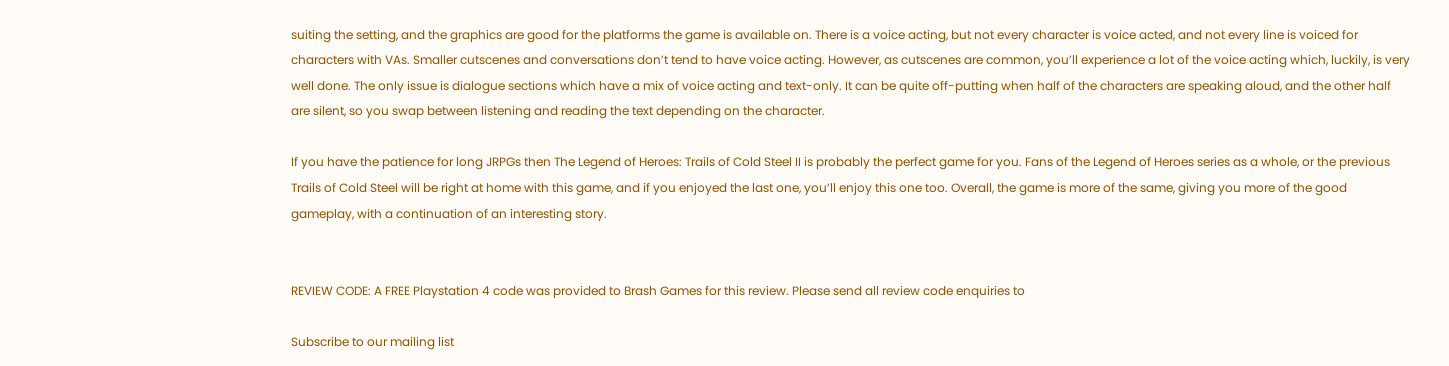suiting the setting, and the graphics are good for the platforms the game is available on. There is a voice acting, but not every character is voice acted, and not every line is voiced for characters with VAs. Smaller cutscenes and conversations don’t tend to have voice acting. However, as cutscenes are common, you’ll experience a lot of the voice acting which, luckily, is very well done. The only issue is dialogue sections which have a mix of voice acting and text-only. It can be quite off-putting when half of the characters are speaking aloud, and the other half are silent, so you swap between listening and reading the text depending on the character.

If you have the patience for long JRPGs then The Legend of Heroes: Trails of Cold Steel II is probably the perfect game for you. Fans of the Legend of Heroes series as a whole, or the previous Trails of Cold Steel will be right at home with this game, and if you enjoyed the last one, you’ll enjoy this one too. Overall, the game is more of the same, giving you more of the good gameplay, with a continuation of an interesting story.


REVIEW CODE: A FREE Playstation 4 code was provided to Brash Games for this review. Please send all review code enquiries to

Subscribe to our mailing list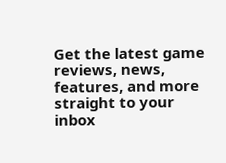Get the latest game reviews, news, features, and more straight to your inbox